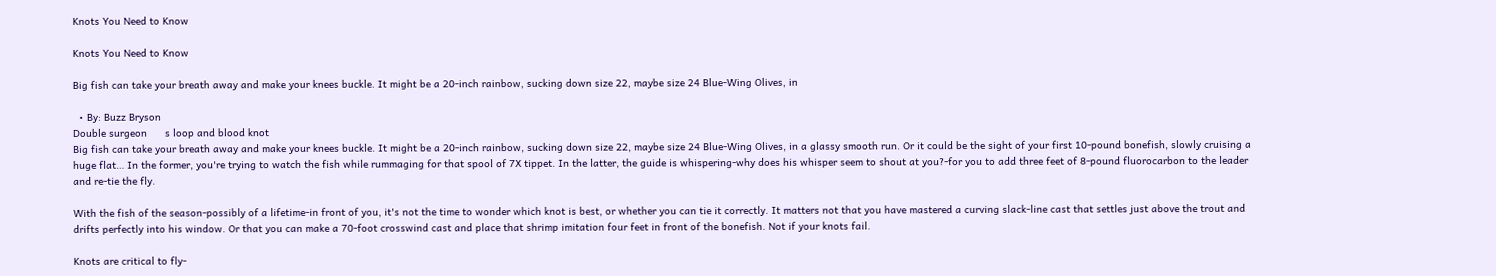Knots You Need to Know

Knots You Need to Know

Big fish can take your breath away and make your knees buckle. It might be a 20-inch rainbow, sucking down size 22, maybe size 24 Blue-Wing Olives, in

  • By: Buzz Bryson
Double surgeon      s loop and blood knot
Big fish can take your breath away and make your knees buckle. It might be a 20-inch rainbow, sucking down size 22, maybe size 24 Blue-Wing Olives, in a glassy smooth run. Or it could be the sight of your first 10-pound bonefish, slowly cruising a huge flat… In the former, you're trying to watch the fish while rummaging for that spool of 7X tippet. In the latter, the guide is whispering-why does his whisper seem to shout at you?-for you to add three feet of 8-pound fluorocarbon to the leader and re-tie the fly.

With the fish of the season-possibly of a lifetime-in front of you, it's not the time to wonder which knot is best, or whether you can tie it correctly. It matters not that you have mastered a curving slack-line cast that settles just above the trout and drifts perfectly into his window. Or that you can make a 70-foot crosswind cast and place that shrimp imitation four feet in front of the bonefish. Not if your knots fail.

Knots are critical to fly-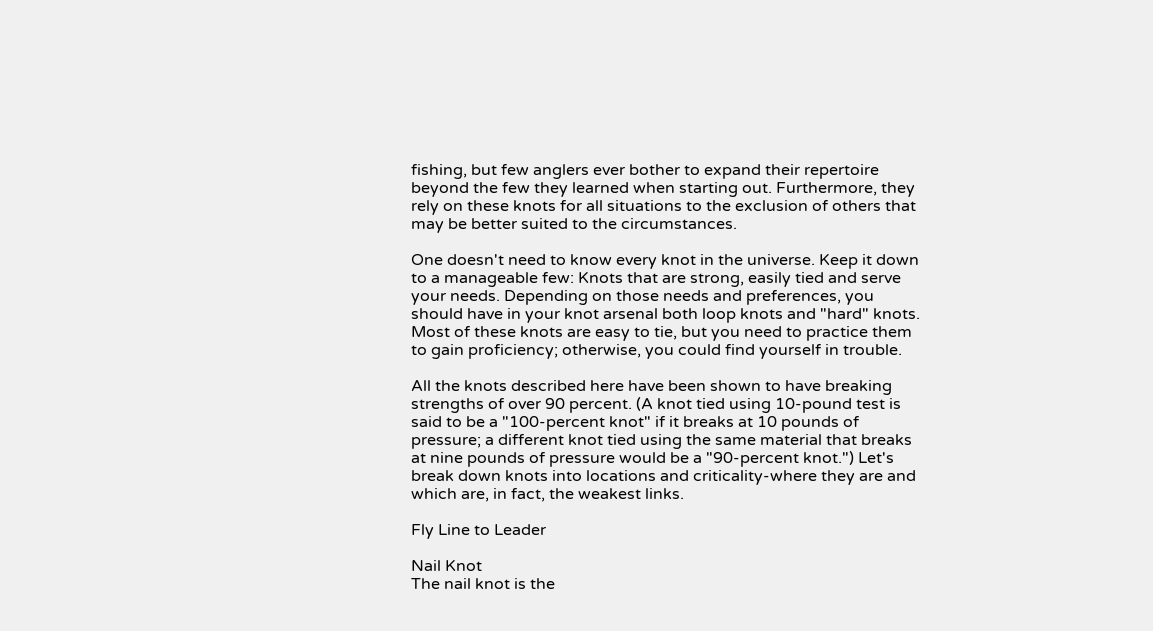fishing, but few anglers ever bother to expand their repertoire beyond the few they learned when starting out. Furthermore, they rely on these knots for all situations to the exclusion of others that may be better suited to the circumstances.

One doesn't need to know every knot in the universe. Keep it down to a manageable few: Knots that are strong, easily tied and serve your needs. Depending on those needs and preferences, you should have in your knot arsenal both loop knots and "hard" knots. Most of these knots are easy to tie, but you need to practice them to gain proficiency; otherwise, you could find yourself in trouble.

All the knots described here have been shown to have breaking strengths of over 90 percent. (A knot tied using 10-pound test is said to be a "100-percent knot" if it breaks at 10 pounds of pressure; a different knot tied using the same material that breaks at nine pounds of pressure would be a "90-percent knot.") Let's break down knots into locations and criticality-where they are and which are, in fact, the weakest links.

Fly Line to Leader

Nail Knot
The nail knot is the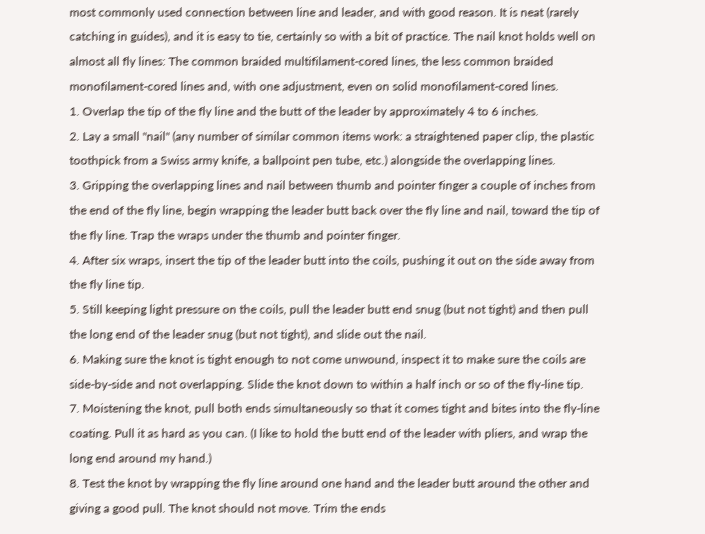most commonly used connection between line and leader, and with good reason. It is neat (rarely catching in guides), and it is easy to tie, certainly so with a bit of practice. The nail knot holds well on almost all fly lines: The common braided multifilament-cored lines, the less common braided monofilament-cored lines and, with one adjustment, even on solid monofilament-cored lines.
1. Overlap the tip of the fly line and the butt of the leader by approximately 4 to 6 inches.
2. Lay a small "nail" (any number of similar common items work: a straightened paper clip, the plastic toothpick from a Swiss army knife, a ballpoint pen tube, etc.) alongside the overlapping lines.
3. Gripping the overlapping lines and nail between thumb and pointer finger a couple of inches from the end of the fly line, begin wrapping the leader butt back over the fly line and nail, toward the tip of the fly line. Trap the wraps under the thumb and pointer finger.
4. After six wraps, insert the tip of the leader butt into the coils, pushing it out on the side away from the fly line tip.
5. Still keeping light pressure on the coils, pull the leader butt end snug (but not tight) and then pull the long end of the leader snug (but not tight), and slide out the nail.
6. Making sure the knot is tight enough to not come unwound, inspect it to make sure the coils are side-by-side and not overlapping. Slide the knot down to within a half inch or so of the fly-line tip.
7. Moistening the knot, pull both ends simultaneously so that it comes tight and bites into the fly-line coating. Pull it as hard as you can. (I like to hold the butt end of the leader with pliers, and wrap the long end around my hand.)
8. Test the knot by wrapping the fly line around one hand and the leader butt around the other and giving a good pull. The knot should not move. Trim the ends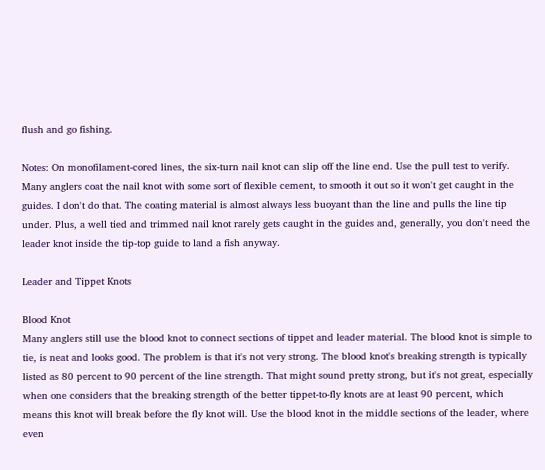flush and go fishing.

Notes: On monofilament-cored lines, the six-turn nail knot can slip off the line end. Use the pull test to verify. Many anglers coat the nail knot with some sort of flexible cement, to smooth it out so it won't get caught in the guides. I don't do that. The coating material is almost always less buoyant than the line and pulls the line tip under. Plus, a well tied and trimmed nail knot rarely gets caught in the guides and, generally, you don't need the leader knot inside the tip-top guide to land a fish anyway.

Leader and Tippet Knots

Blood Knot
Many anglers still use the blood knot to connect sections of tippet and leader material. The blood knot is simple to tie, is neat and looks good. The problem is that it's not very strong. The blood knot's breaking strength is typically listed as 80 percent to 90 percent of the line strength. That might sound pretty strong, but it's not great, especially when one considers that the breaking strength of the better tippet-to-fly knots are at least 90 percent, which means this knot will break before the fly knot will. Use the blood knot in the middle sections of the leader, where even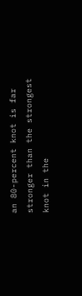an 80-percent knot is far stronger than the strongest knot in the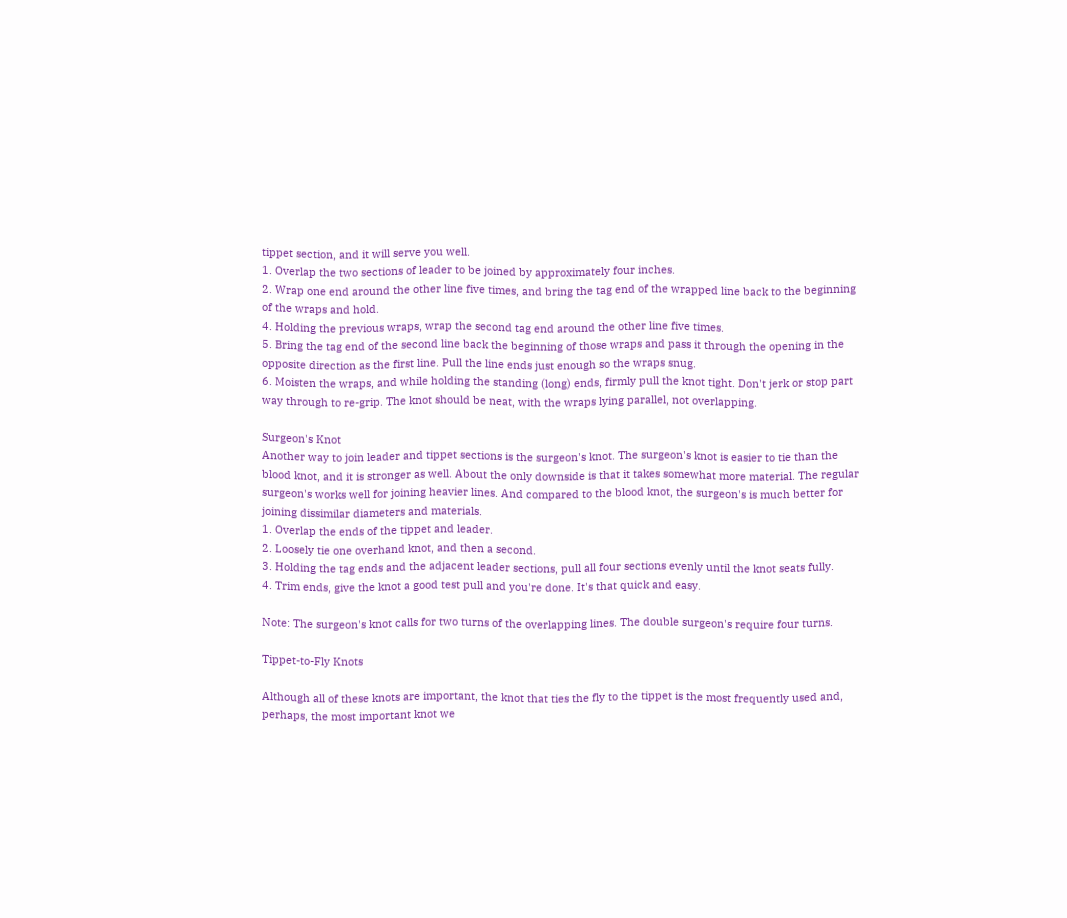tippet section, and it will serve you well.
1. Overlap the two sections of leader to be joined by approximately four inches.
2. Wrap one end around the other line five times, and bring the tag end of the wrapped line back to the beginning of the wraps and hold.
4. Holding the previous wraps, wrap the second tag end around the other line five times.
5. Bring the tag end of the second line back the beginning of those wraps and pass it through the opening in the opposite direction as the first line. Pull the line ends just enough so the wraps snug.
6. Moisten the wraps, and while holding the standing (long) ends, firmly pull the knot tight. Don't jerk or stop part way through to re-grip. The knot should be neat, with the wraps lying parallel, not overlapping.

Surgeon's Knot
Another way to join leader and tippet sections is the surgeon's knot. The surgeon's knot is easier to tie than the blood knot, and it is stronger as well. About the only downside is that it takes somewhat more material. The regular surgeon's works well for joining heavier lines. And compared to the blood knot, the surgeon's is much better for joining dissimilar diameters and materials.
1. Overlap the ends of the tippet and leader.
2. Loosely tie one overhand knot, and then a second.
3. Holding the tag ends and the adjacent leader sections, pull all four sections evenly until the knot seats fully.
4. Trim ends, give the knot a good test pull and you're done. It's that quick and easy.

Note: The surgeon's knot calls for two turns of the overlapping lines. The double surgeon's require four turns.

Tippet-to-Fly Knots

Although all of these knots are important, the knot that ties the fly to the tippet is the most frequently used and, perhaps, the most important knot we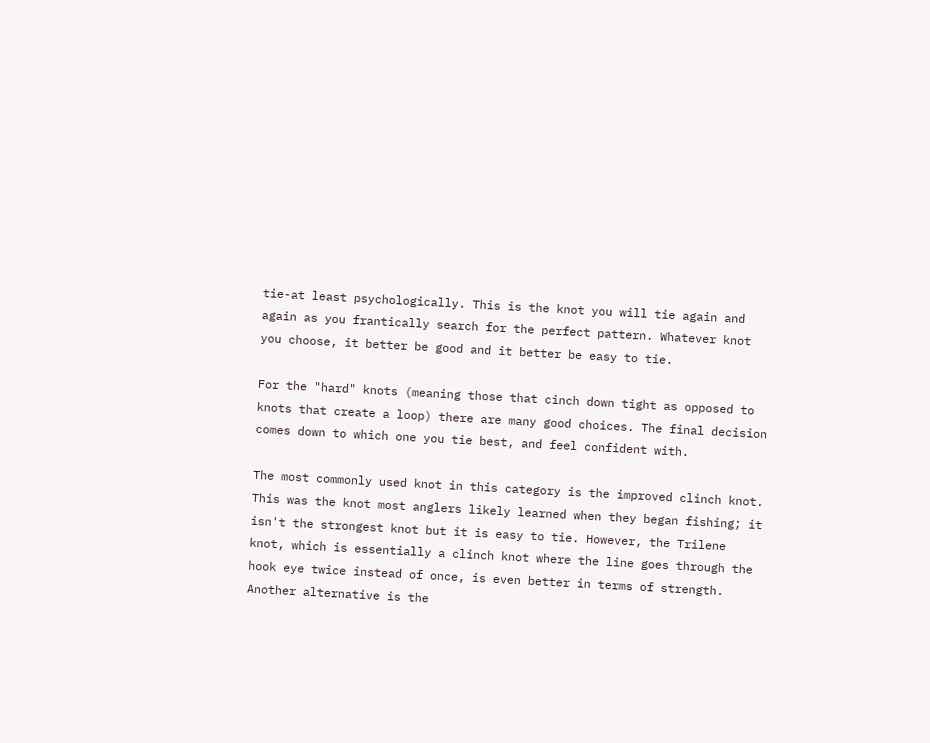tie-at least psychologically. This is the knot you will tie again and again as you frantically search for the perfect pattern. Whatever knot you choose, it better be good and it better be easy to tie.

For the "hard" knots (meaning those that cinch down tight as opposed to knots that create a loop) there are many good choices. The final decision comes down to which one you tie best, and feel confident with.

The most commonly used knot in this category is the improved clinch knot. This was the knot most anglers likely learned when they began fishing; it isn't the strongest knot but it is easy to tie. However, the Trilene knot, which is essentially a clinch knot where the line goes through the hook eye twice instead of once, is even better in terms of strength. Another alternative is the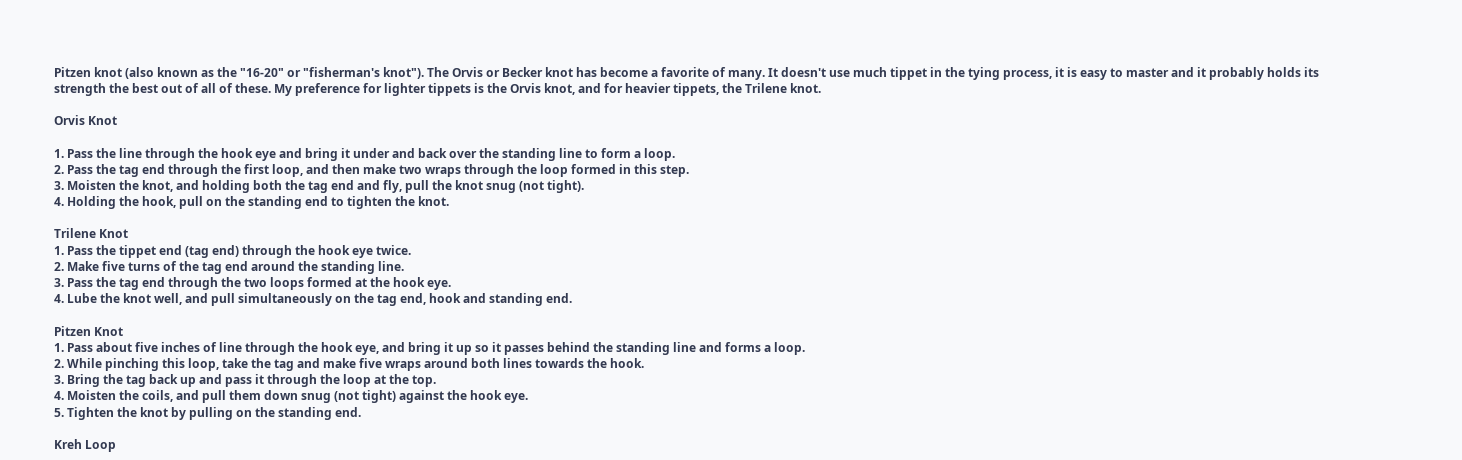Pitzen knot (also known as the "16-20" or "fisherman's knot"). The Orvis or Becker knot has become a favorite of many. It doesn't use much tippet in the tying process, it is easy to master and it probably holds its strength the best out of all of these. My preference for lighter tippets is the Orvis knot, and for heavier tippets, the Trilene knot.

Orvis Knot

1. Pass the line through the hook eye and bring it under and back over the standing line to form a loop.
2. Pass the tag end through the first loop, and then make two wraps through the loop formed in this step.
3. Moisten the knot, and holding both the tag end and fly, pull the knot snug (not tight).
4. Holding the hook, pull on the standing end to tighten the knot.

Trilene Knot
1. Pass the tippet end (tag end) through the hook eye twice.
2. Make five turns of the tag end around the standing line.
3. Pass the tag end through the two loops formed at the hook eye.
4. Lube the knot well, and pull simultaneously on the tag end, hook and standing end.

Pitzen Knot
1. Pass about five inches of line through the hook eye, and bring it up so it passes behind the standing line and forms a loop.
2. While pinching this loop, take the tag and make five wraps around both lines towards the hook.
3. Bring the tag back up and pass it through the loop at the top.
4. Moisten the coils, and pull them down snug (not tight) against the hook eye.
5. Tighten the knot by pulling on the standing end.

Kreh Loop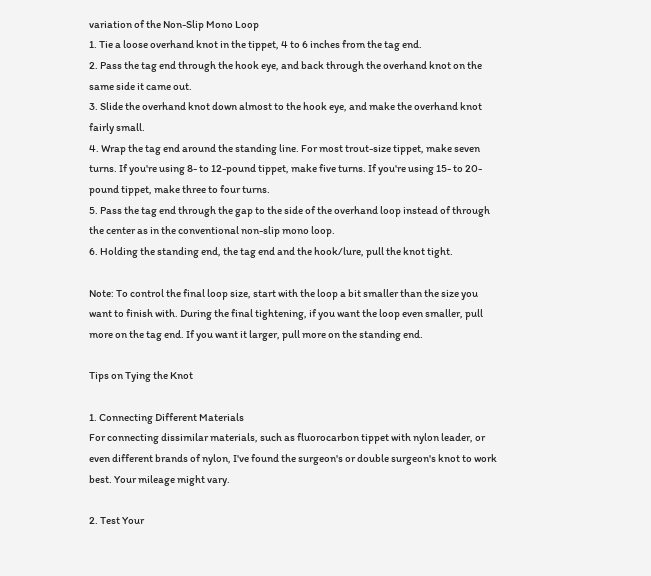variation of the Non-Slip Mono Loop
1. Tie a loose overhand knot in the tippet, 4 to 6 inches from the tag end.
2. Pass the tag end through the hook eye, and back through the overhand knot on the same side it came out.
3. Slide the overhand knot down almost to the hook eye, and make the overhand knot fairly small.
4. Wrap the tag end around the standing line. For most trout-size tippet, make seven turns. If you're using 8- to 12-pound tippet, make five turns. If you're using 15- to 20-pound tippet, make three to four turns.
5. Pass the tag end through the gap to the side of the overhand loop instead of through the center as in the conventional non-slip mono loop.
6. Holding the standing end, the tag end and the hook/lure, pull the knot tight.

Note: To control the final loop size, start with the loop a bit smaller than the size you want to finish with. During the final tightening, if you want the loop even smaller, pull more on the tag end. If you want it larger, pull more on the standing end.

Tips on Tying the Knot

1. Connecting Different Materials
For connecting dissimilar materials, such as fluorocarbon tippet with nylon leader, or even different brands of nylon, I've found the surgeon's or double surgeon's knot to work best. Your mileage might vary.

2. Test Your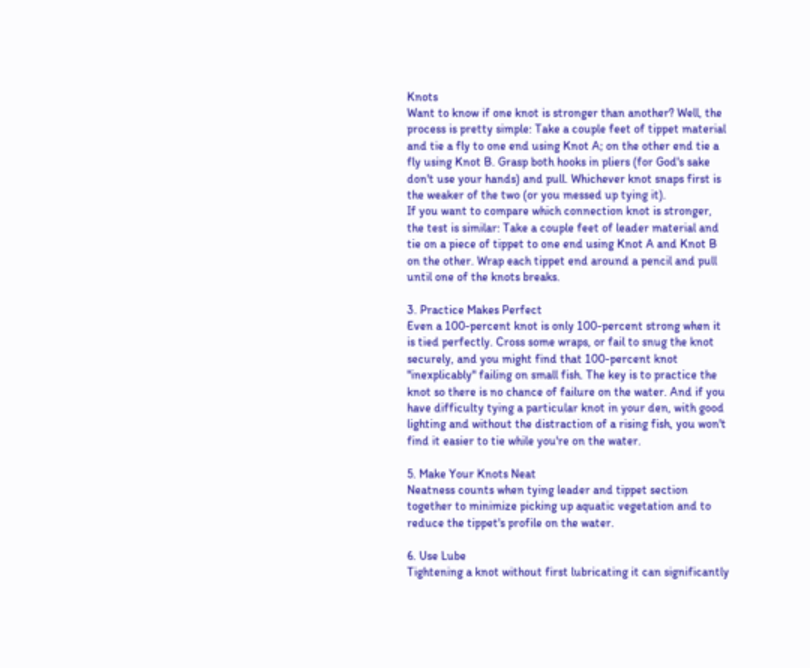Knots
Want to know if one knot is stronger than another? Well, the process is pretty simple: Take a couple feet of tippet material and tie a fly to one end using Knot A; on the other end tie a fly using Knot B. Grasp both hooks in pliers (for God's sake don't use your hands) and pull. Whichever knot snaps first is the weaker of the two (or you messed up tying it).
If you want to compare which connection knot is stronger, the test is similar: Take a couple feet of leader material and tie on a piece of tippet to one end using Knot A and Knot B on the other. Wrap each tippet end around a pencil and pull until one of the knots breaks.

3. Practice Makes Perfect
Even a 100-percent knot is only 100-percent strong when it is tied perfectly. Cross some wraps, or fail to snug the knot securely, and you might find that 100-percent knot "inexplicably" failing on small fish. The key is to practice the knot so there is no chance of failure on the water. And if you have difficulty tying a particular knot in your den, with good lighting and without the distraction of a rising fish, you won't find it easier to tie while you're on the water.

5. Make Your Knots Neat
Neatness counts when tying leader and tippet section together to minimize picking up aquatic vegetation and to reduce the tippet's profile on the water.

6. Use Lube
Tightening a knot without first lubricating it can significantly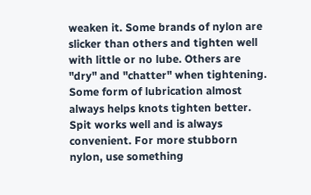weaken it. Some brands of nylon are slicker than others and tighten well with little or no lube. Others are "dry" and "chatter" when tightening. Some form of lubrication almost always helps knots tighten better. Spit works well and is always convenient. For more stubborn nylon, use something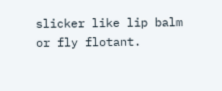slicker like lip balm or fly flotant.